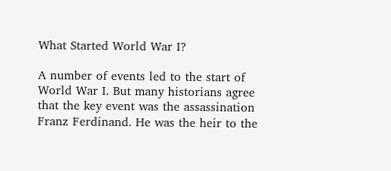What Started World War I?

A number of events led to the start of World War I. But many historians agree that the key event was the assassination Franz Ferdinand. He was the heir to the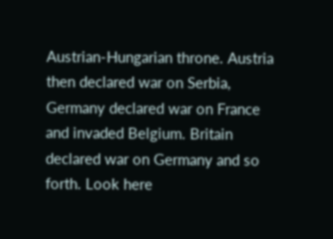Austrian-Hungarian throne. Austria then declared war on Serbia, Germany declared war on France and invaded Belgium. Britain declared war on Germany and so forth. Look here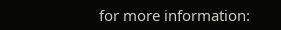for more information: